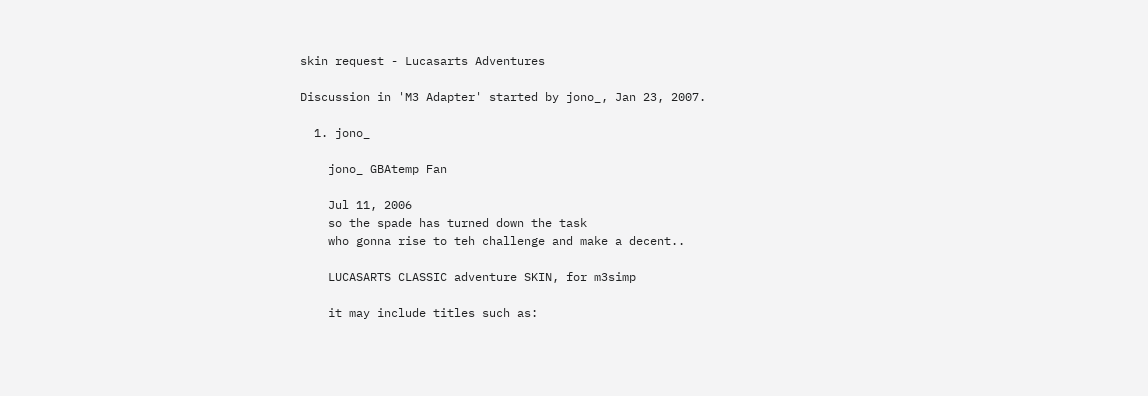skin request - Lucasarts Adventures

Discussion in 'M3 Adapter' started by jono_, Jan 23, 2007.

  1. jono_

    jono_ GBAtemp Fan

    Jul 11, 2006
    so the spade has turned down the task
    who gonna rise to teh challenge and make a decent..

    LUCASARTS CLASSIC adventure SKIN, for m3simp

    it may include titles such as: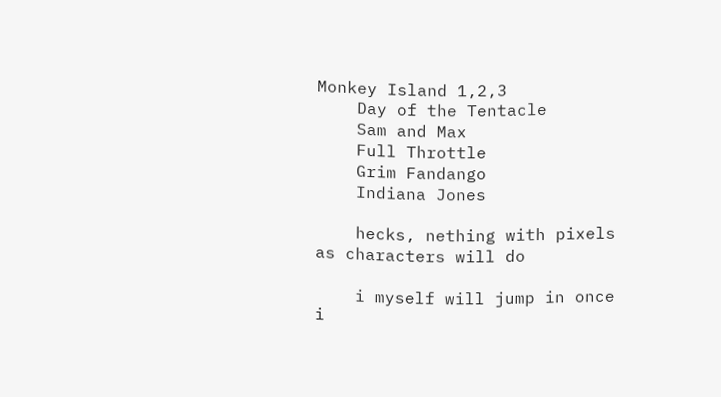Monkey Island 1,2,3
    Day of the Tentacle
    Sam and Max
    Full Throttle
    Grim Fandango
    Indiana Jones

    hecks, nething with pixels as characters will do

    i myself will jump in once i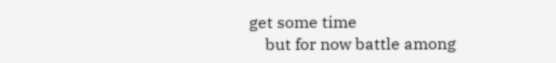get some time
    but for now battle among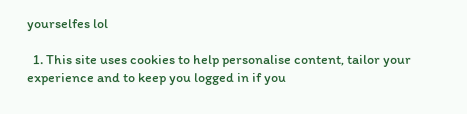yourselfes lol

  1. This site uses cookies to help personalise content, tailor your experience and to keep you logged in if you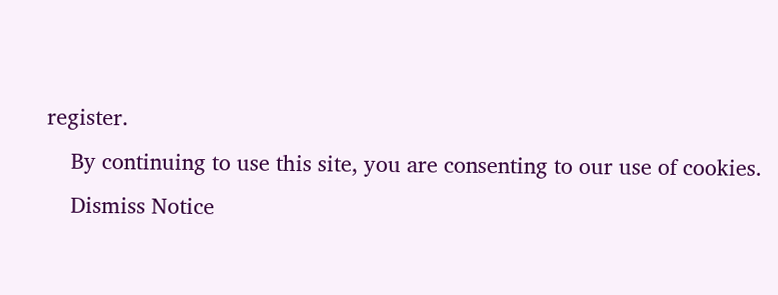register.
    By continuing to use this site, you are consenting to our use of cookies.
    Dismiss Notice